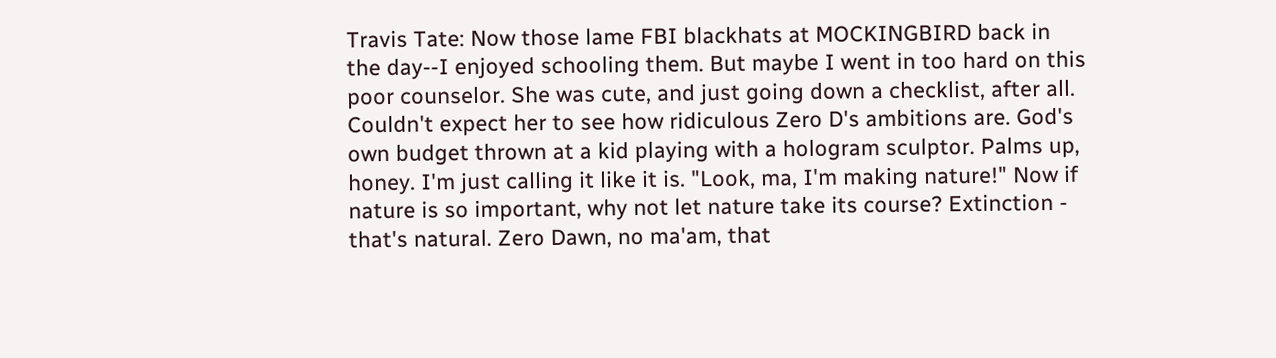Travis Tate: Now those lame FBI blackhats at MOCKINGBIRD back in the day--I enjoyed schooling them. But maybe I went in too hard on this poor counselor. She was cute, and just going down a checklist, after all. Couldn't expect her to see how ridiculous Zero D's ambitions are. God's own budget thrown at a kid playing with a hologram sculptor. Palms up, honey. I'm just calling it like it is. "Look, ma, I'm making nature!" Now if nature is so important, why not let nature take its course? Extinction - that's natural. Zero Dawn, no ma'am, that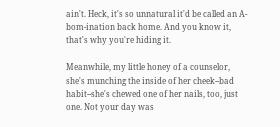ain't. Heck, it's so unnatural it'd be called an A-bom-ination back home. And you know it, that's why you're hiding it.

Meanwhile, my little honey of a counselor, she's munching the inside of her cheek--bad habit--she's chewed one of her nails, too, just one. Not your day was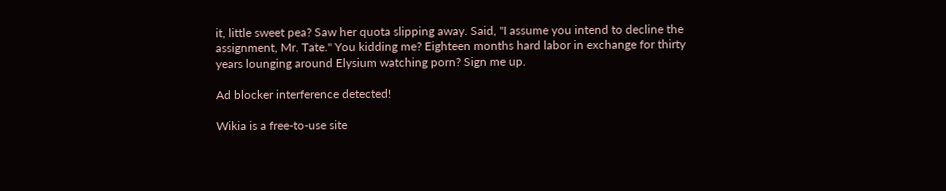it, little sweet pea? Saw her quota slipping away. Said, "I assume you intend to decline the assignment, Mr. Tate." You kidding me? Eighteen months hard labor in exchange for thirty years lounging around Elysium watching porn? Sign me up.

Ad blocker interference detected!

Wikia is a free-to-use site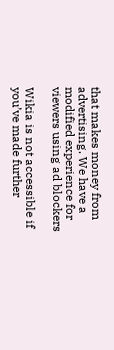that makes money from advertising. We have a modified experience for viewers using ad blockers

Wikia is not accessible if you’ve made further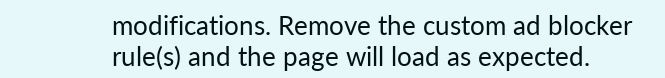modifications. Remove the custom ad blocker rule(s) and the page will load as expected.